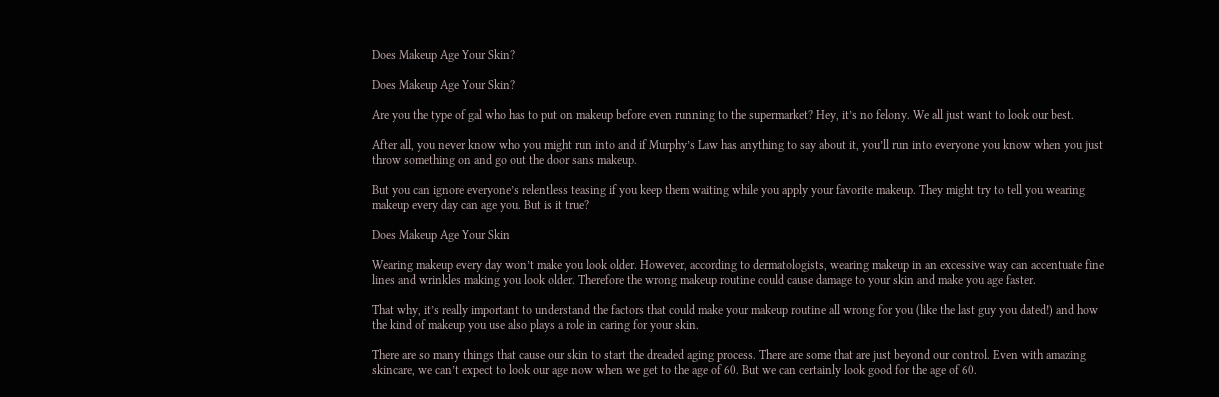Does Makeup Age Your Skin?

Does Makeup Age Your Skin?

Are you the type of gal who has to put on makeup before even running to the supermarket? Hey, it’s no felony. We all just want to look our best.

After all, you never know who you might run into and if Murphy’s Law has anything to say about it, you’ll run into everyone you know when you just throw something on and go out the door sans makeup.

But you can ignore everyone’s relentless teasing if you keep them waiting while you apply your favorite makeup. They might try to tell you wearing makeup every day can age you. But is it true?

Does Makeup Age Your Skin

Wearing makeup every day won’t make you look older. However, according to dermatologists, wearing makeup in an excessive way can accentuate fine lines and wrinkles making you look older. Therefore the wrong makeup routine could cause damage to your skin and make you age faster.

That why, it’s really important to understand the factors that could make your makeup routine all wrong for you (like the last guy you dated!) and how the kind of makeup you use also plays a role in caring for your skin.

There are so many things that cause our skin to start the dreaded aging process. There are some that are just beyond our control. Even with amazing skincare, we can’t expect to look our age now when we get to the age of 60. But we can certainly look good for the age of 60.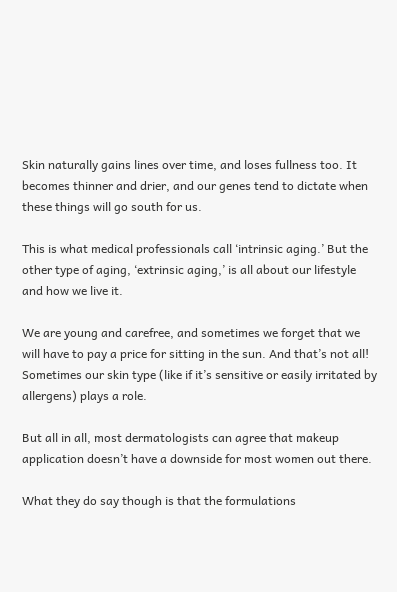Skin naturally gains lines over time, and loses fullness too. It becomes thinner and drier, and our genes tend to dictate when these things will go south for us.

This is what medical professionals call ‘intrinsic aging.’ But the other type of aging, ‘extrinsic aging,’ is all about our lifestyle and how we live it.

We are young and carefree, and sometimes we forget that we will have to pay a price for sitting in the sun. And that’s not all! Sometimes our skin type (like if it’s sensitive or easily irritated by allergens) plays a role.

But all in all, most dermatologists can agree that makeup application doesn’t have a downside for most women out there.

What they do say though is that the formulations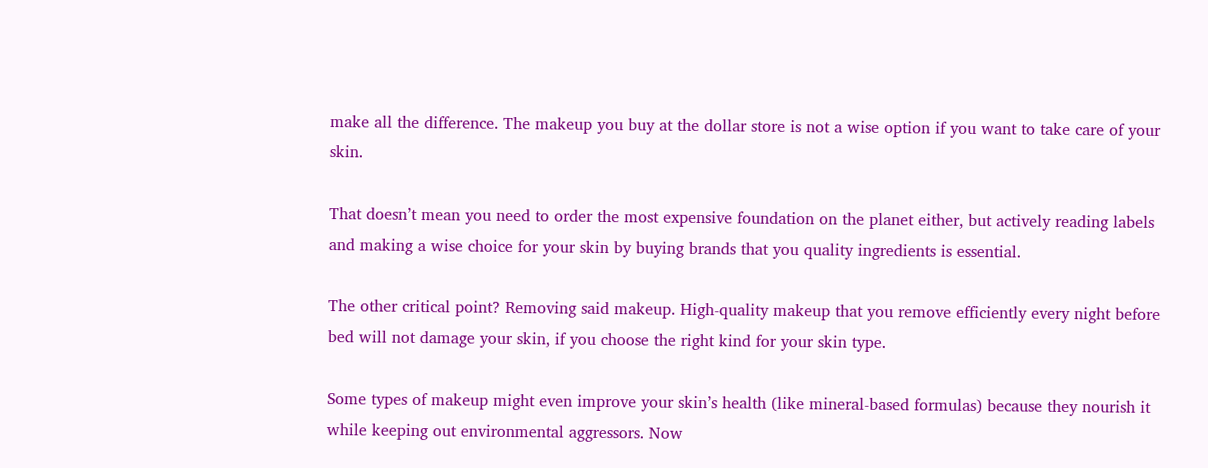make all the difference. The makeup you buy at the dollar store is not a wise option if you want to take care of your skin.

That doesn’t mean you need to order the most expensive foundation on the planet either, but actively reading labels and making a wise choice for your skin by buying brands that you quality ingredients is essential.

The other critical point? Removing said makeup. High-quality makeup that you remove efficiently every night before bed will not damage your skin, if you choose the right kind for your skin type.

Some types of makeup might even improve your skin’s health (like mineral-based formulas) because they nourish it while keeping out environmental aggressors. Now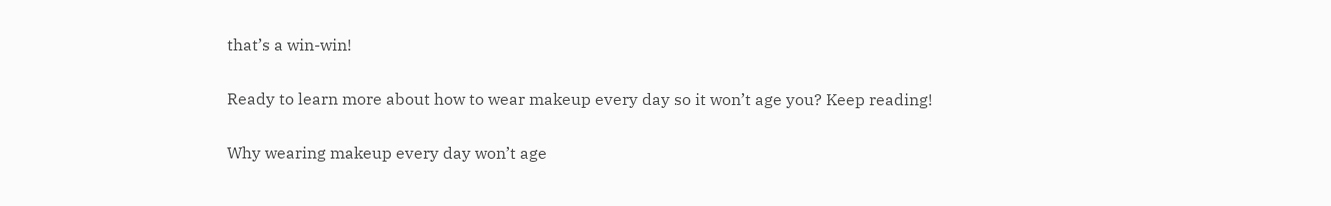that’s a win-win!

Ready to learn more about how to wear makeup every day so it won’t age you? Keep reading!

Why wearing makeup every day won’t age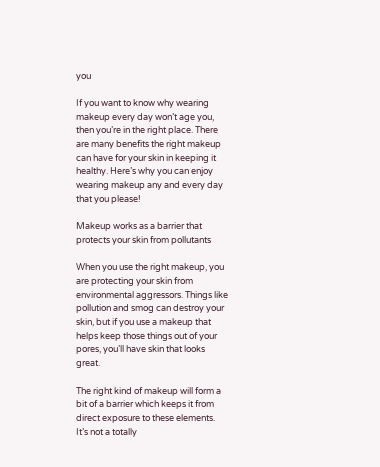you

If you want to know why wearing makeup every day won’t age you, then you’re in the right place. There are many benefits the right makeup can have for your skin in keeping it healthy. Here’s why you can enjoy wearing makeup any and every day that you please!

Makeup works as a barrier that protects your skin from pollutants

When you use the right makeup, you are protecting your skin from environmental aggressors. Things like pollution and smog can destroy your skin, but if you use a makeup that helps keep those things out of your pores, you’ll have skin that looks great.

The right kind of makeup will form a bit of a barrier which keeps it from direct exposure to these elements. It’s not a totally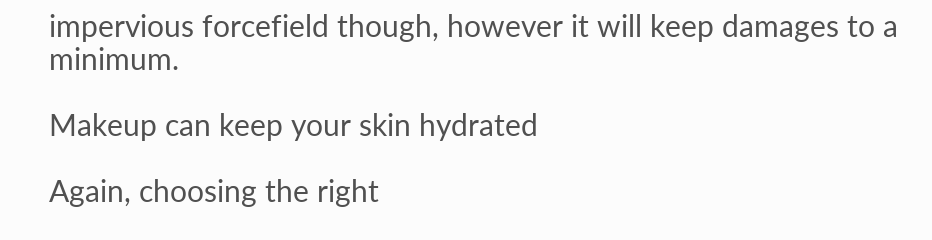impervious forcefield though, however it will keep damages to a minimum.

Makeup can keep your skin hydrated

Again, choosing the right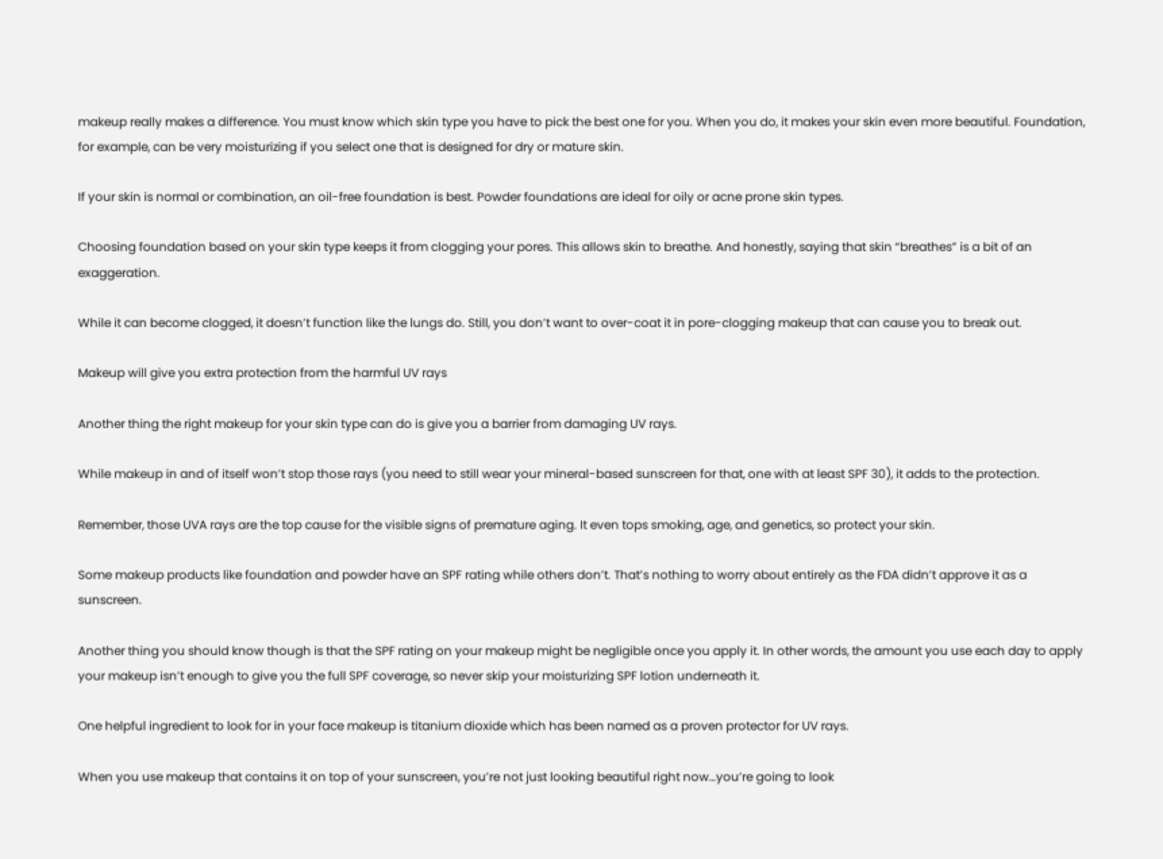makeup really makes a difference. You must know which skin type you have to pick the best one for you. When you do, it makes your skin even more beautiful. Foundation, for example, can be very moisturizing if you select one that is designed for dry or mature skin.

If your skin is normal or combination, an oil-free foundation is best. Powder foundations are ideal for oily or acne prone skin types.

Choosing foundation based on your skin type keeps it from clogging your pores. This allows skin to breathe. And honestly, saying that skin “breathes” is a bit of an exaggeration.

While it can become clogged, it doesn’t function like the lungs do. Still, you don’t want to over-coat it in pore-clogging makeup that can cause you to break out.

Makeup will give you extra protection from the harmful UV rays

Another thing the right makeup for your skin type can do is give you a barrier from damaging UV rays.

While makeup in and of itself won’t stop those rays (you need to still wear your mineral-based sunscreen for that, one with at least SPF 30), it adds to the protection.

Remember, those UVA rays are the top cause for the visible signs of premature aging. It even tops smoking, age, and genetics, so protect your skin.

Some makeup products like foundation and powder have an SPF rating while others don’t. That’s nothing to worry about entirely as the FDA didn’t approve it as a sunscreen.

Another thing you should know though is that the SPF rating on your makeup might be negligible once you apply it. In other words, the amount you use each day to apply your makeup isn’t enough to give you the full SPF coverage, so never skip your moisturizing SPF lotion underneath it.

One helpful ingredient to look for in your face makeup is titanium dioxide which has been named as a proven protector for UV rays.

When you use makeup that contains it on top of your sunscreen, you’re not just looking beautiful right now…you’re going to look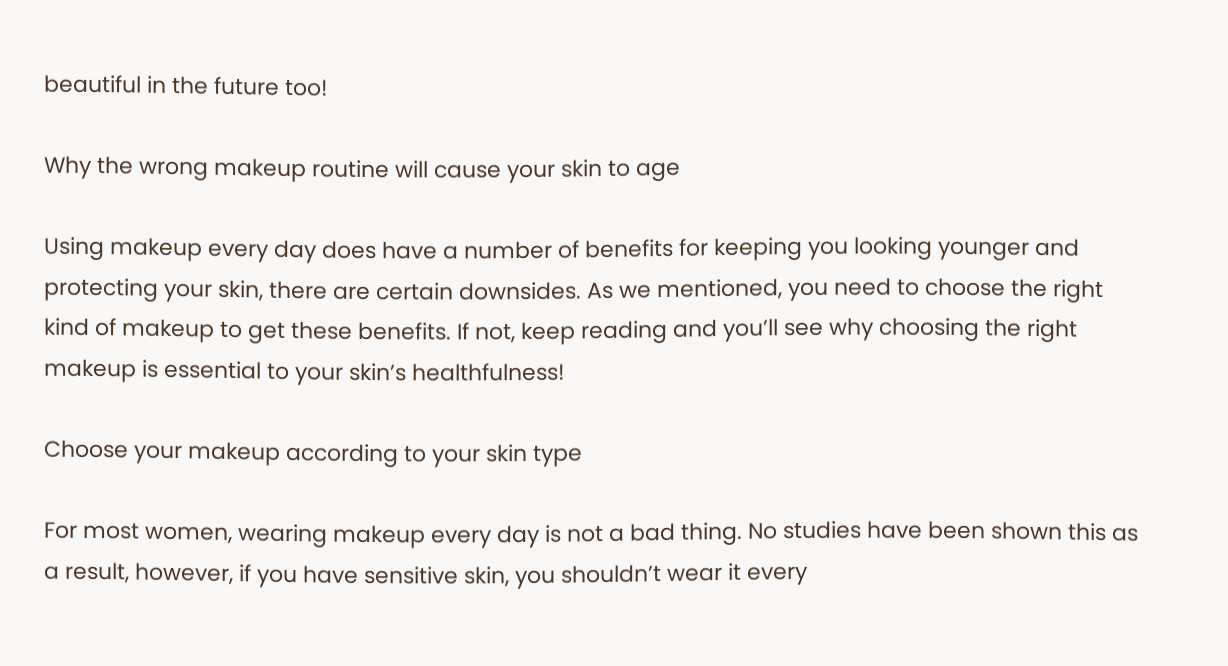beautiful in the future too!

Why the wrong makeup routine will cause your skin to age

Using makeup every day does have a number of benefits for keeping you looking younger and protecting your skin, there are certain downsides. As we mentioned, you need to choose the right kind of makeup to get these benefits. If not, keep reading and you’ll see why choosing the right makeup is essential to your skin’s healthfulness!

Choose your makeup according to your skin type

For most women, wearing makeup every day is not a bad thing. No studies have been shown this as a result, however, if you have sensitive skin, you shouldn’t wear it every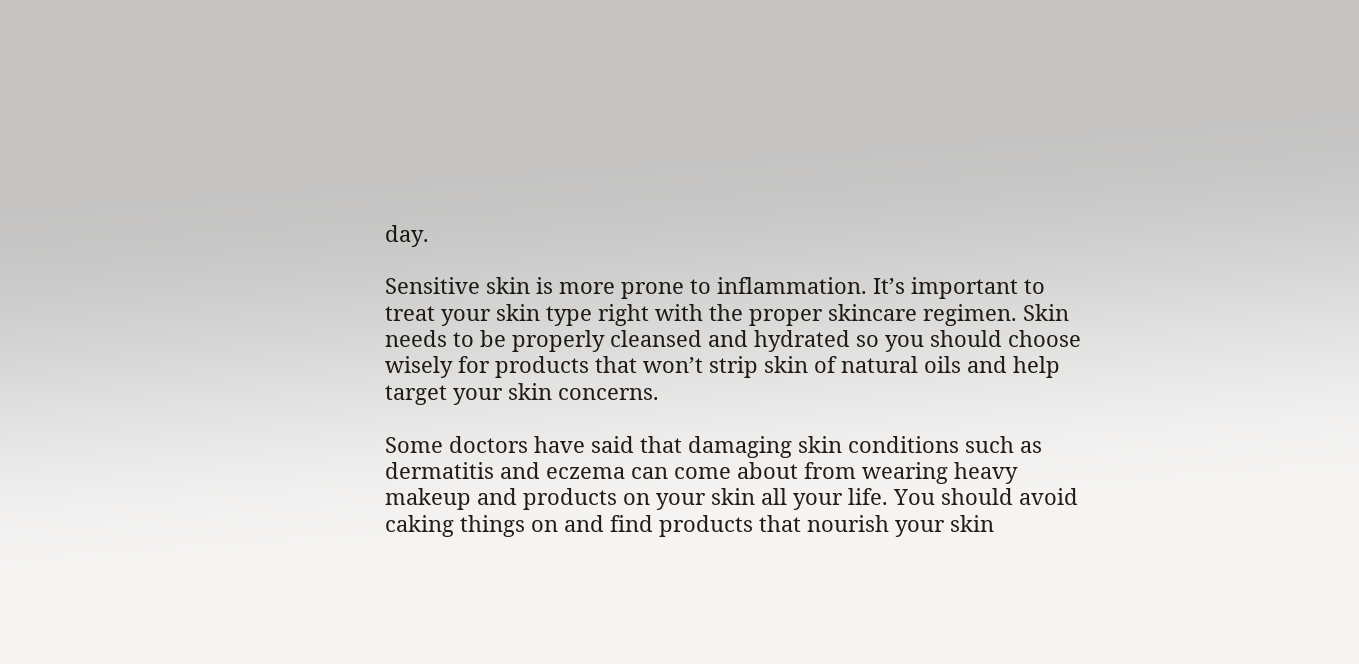day.

Sensitive skin is more prone to inflammation. It’s important to treat your skin type right with the proper skincare regimen. Skin needs to be properly cleansed and hydrated so you should choose wisely for products that won’t strip skin of natural oils and help target your skin concerns.

Some doctors have said that damaging skin conditions such as dermatitis and eczema can come about from wearing heavy makeup and products on your skin all your life. You should avoid caking things on and find products that nourish your skin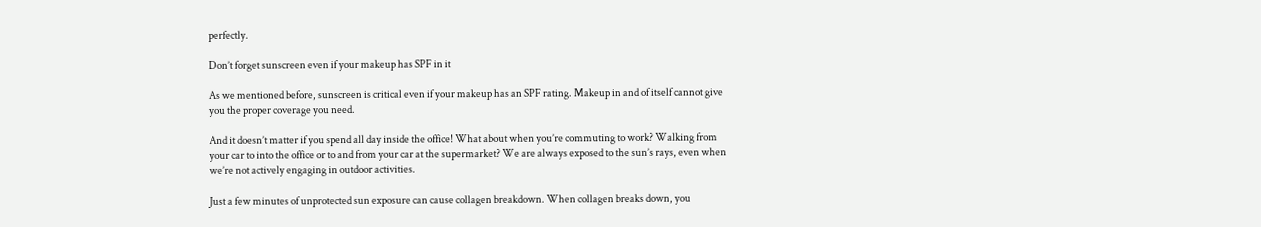perfectly.

Don’t forget sunscreen even if your makeup has SPF in it

As we mentioned before, sunscreen is critical even if your makeup has an SPF rating. Makeup in and of itself cannot give you the proper coverage you need.

And it doesn’t matter if you spend all day inside the office! What about when you’re commuting to work? Walking from your car to into the office or to and from your car at the supermarket? We are always exposed to the sun’s rays, even when we’re not actively engaging in outdoor activities.

Just a few minutes of unprotected sun exposure can cause collagen breakdown. When collagen breaks down, you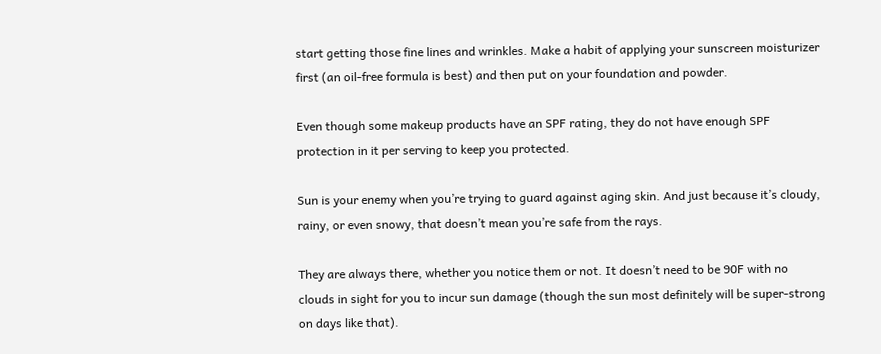start getting those fine lines and wrinkles. Make a habit of applying your sunscreen moisturizer first (an oil-free formula is best) and then put on your foundation and powder.

Even though some makeup products have an SPF rating, they do not have enough SPF protection in it per serving to keep you protected.

Sun is your enemy when you’re trying to guard against aging skin. And just because it’s cloudy, rainy, or even snowy, that doesn’t mean you’re safe from the rays.

They are always there, whether you notice them or not. It doesn’t need to be 90F with no clouds in sight for you to incur sun damage (though the sun most definitely will be super-strong on days like that).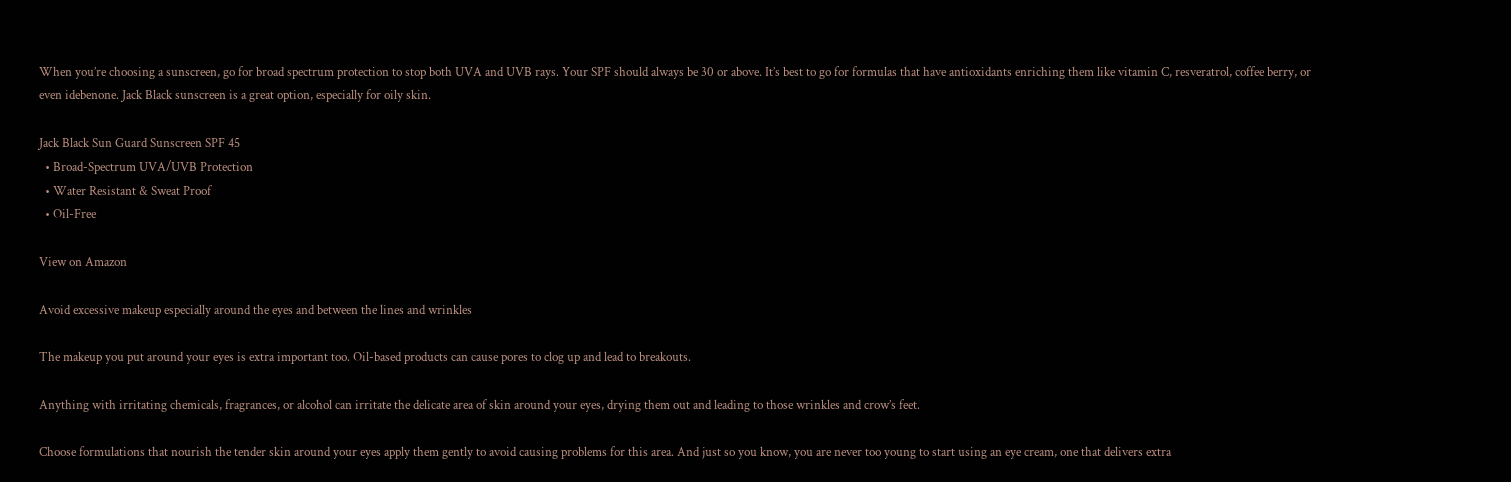When you’re choosing a sunscreen, go for broad spectrum protection to stop both UVA and UVB rays. Your SPF should always be 30 or above. It’s best to go for formulas that have antioxidants enriching them like vitamin C, resveratrol, coffee berry, or even idebenone. Jack Black sunscreen is a great option, especially for oily skin.

Jack Black Sun Guard Sunscreen SPF 45
  • Broad-Spectrum UVA/UVB Protection
  • Water Resistant & Sweat Proof
  • Oil-Free

View on Amazon

Avoid excessive makeup especially around the eyes and between the lines and wrinkles

The makeup you put around your eyes is extra important too. Oil-based products can cause pores to clog up and lead to breakouts.

Anything with irritating chemicals, fragrances, or alcohol can irritate the delicate area of skin around your eyes, drying them out and leading to those wrinkles and crow’s feet.

Choose formulations that nourish the tender skin around your eyes apply them gently to avoid causing problems for this area. And just so you know, you are never too young to start using an eye cream, one that delivers extra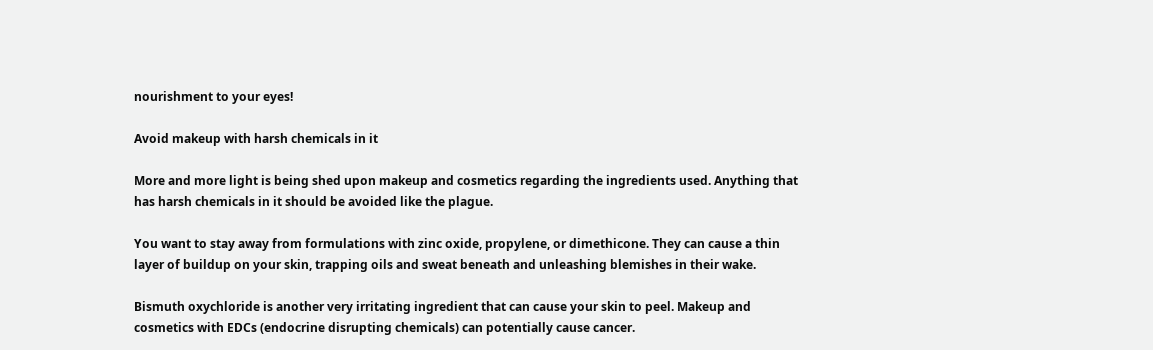nourishment to your eyes!

Avoid makeup with harsh chemicals in it

More and more light is being shed upon makeup and cosmetics regarding the ingredients used. Anything that has harsh chemicals in it should be avoided like the plague.

You want to stay away from formulations with zinc oxide, propylene, or dimethicone. They can cause a thin layer of buildup on your skin, trapping oils and sweat beneath and unleashing blemishes in their wake.

Bismuth oxychloride is another very irritating ingredient that can cause your skin to peel. Makeup and cosmetics with EDCs (endocrine disrupting chemicals) can potentially cause cancer.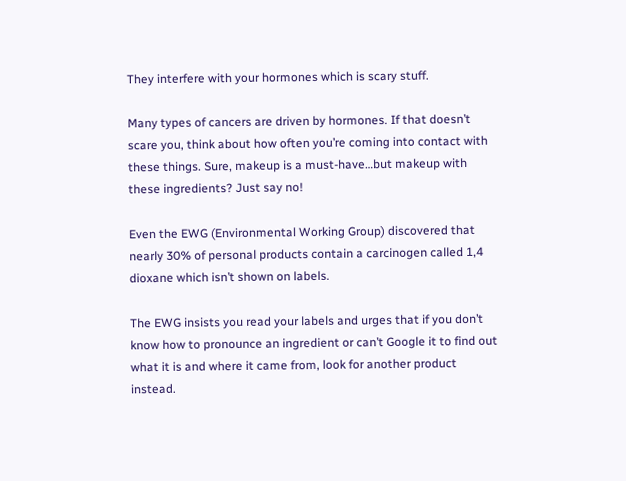They interfere with your hormones which is scary stuff.

Many types of cancers are driven by hormones. If that doesn’t scare you, think about how often you’re coming into contact with these things. Sure, makeup is a must-have…but makeup with these ingredients? Just say no!

Even the EWG (Environmental Working Group) discovered that nearly 30% of personal products contain a carcinogen called 1,4 dioxane which isn’t shown on labels.

The EWG insists you read your labels and urges that if you don’t know how to pronounce an ingredient or can’t Google it to find out what it is and where it came from, look for another product instead.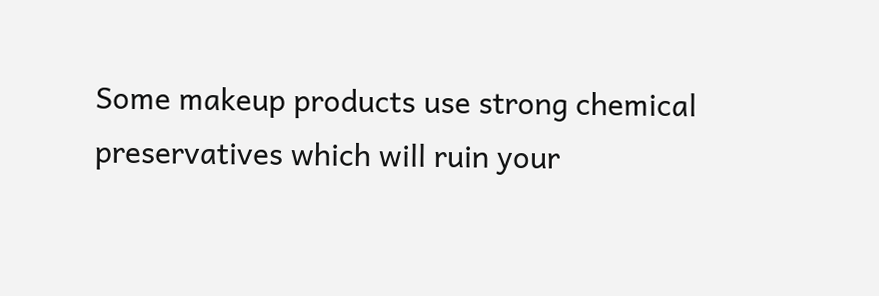Some makeup products use strong chemical preservatives which will ruin your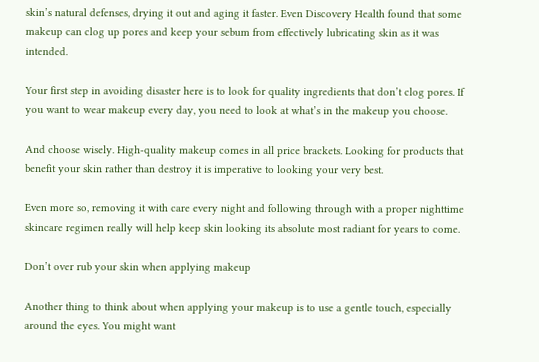skin’s natural defenses, drying it out and aging it faster. Even Discovery Health found that some makeup can clog up pores and keep your sebum from effectively lubricating skin as it was intended.

Your first step in avoiding disaster here is to look for quality ingredients that don’t clog pores. If you want to wear makeup every day, you need to look at what’s in the makeup you choose.

And choose wisely. High-quality makeup comes in all price brackets. Looking for products that benefit your skin rather than destroy it is imperative to looking your very best.

Even more so, removing it with care every night and following through with a proper nighttime skincare regimen really will help keep skin looking its absolute most radiant for years to come.

Don’t over rub your skin when applying makeup

Another thing to think about when applying your makeup is to use a gentle touch, especially around the eyes. You might want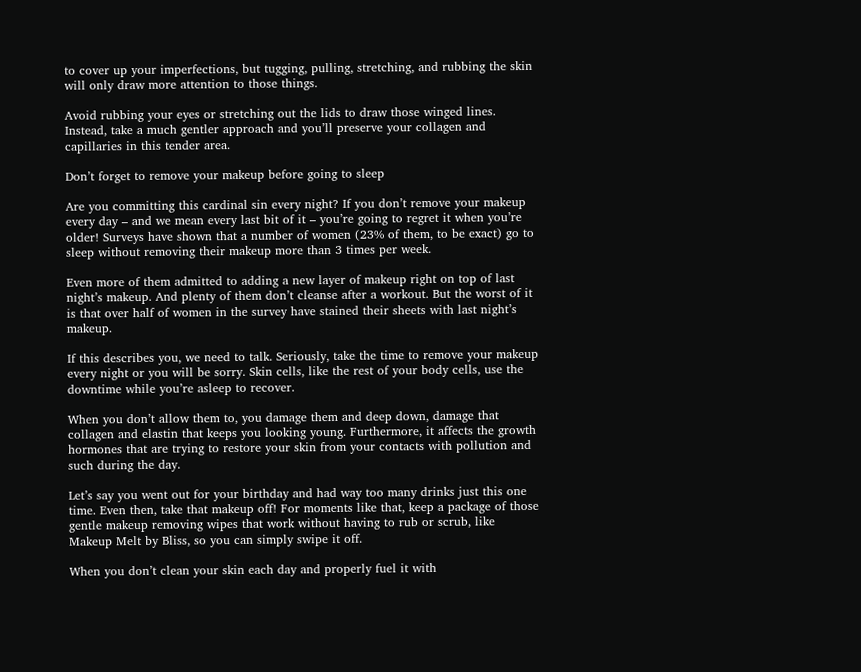to cover up your imperfections, but tugging, pulling, stretching, and rubbing the skin will only draw more attention to those things.

Avoid rubbing your eyes or stretching out the lids to draw those winged lines. Instead, take a much gentler approach and you’ll preserve your collagen and capillaries in this tender area.

Don’t forget to remove your makeup before going to sleep

Are you committing this cardinal sin every night? If you don’t remove your makeup every day – and we mean every last bit of it – you’re going to regret it when you’re older! Surveys have shown that a number of women (23% of them, to be exact) go to sleep without removing their makeup more than 3 times per week.

Even more of them admitted to adding a new layer of makeup right on top of last night’s makeup. And plenty of them don’t cleanse after a workout. But the worst of it is that over half of women in the survey have stained their sheets with last night’s makeup.

If this describes you, we need to talk. Seriously, take the time to remove your makeup every night or you will be sorry. Skin cells, like the rest of your body cells, use the downtime while you’re asleep to recover.

When you don’t allow them to, you damage them and deep down, damage that collagen and elastin that keeps you looking young. Furthermore, it affects the growth hormones that are trying to restore your skin from your contacts with pollution and such during the day.

Let’s say you went out for your birthday and had way too many drinks just this one time. Even then, take that makeup off! For moments like that, keep a package of those gentle makeup removing wipes that work without having to rub or scrub, like  Makeup Melt by Bliss, so you can simply swipe it off.

When you don’t clean your skin each day and properly fuel it with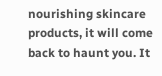nourishing skincare products, it will come back to haunt you. It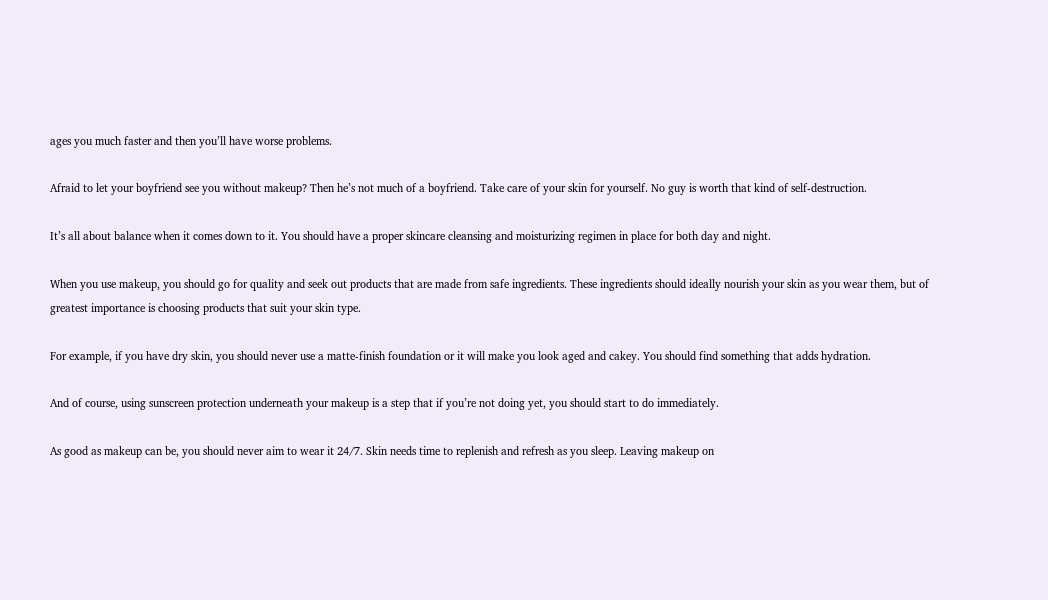ages you much faster and then you’ll have worse problems.

Afraid to let your boyfriend see you without makeup? Then he’s not much of a boyfriend. Take care of your skin for yourself. No guy is worth that kind of self-destruction.

It’s all about balance when it comes down to it. You should have a proper skincare cleansing and moisturizing regimen in place for both day and night.

When you use makeup, you should go for quality and seek out products that are made from safe ingredients. These ingredients should ideally nourish your skin as you wear them, but of greatest importance is choosing products that suit your skin type.

For example, if you have dry skin, you should never use a matte-finish foundation or it will make you look aged and cakey. You should find something that adds hydration.

And of course, using sunscreen protection underneath your makeup is a step that if you’re not doing yet, you should start to do immediately.

As good as makeup can be, you should never aim to wear it 24/7. Skin needs time to replenish and refresh as you sleep. Leaving makeup on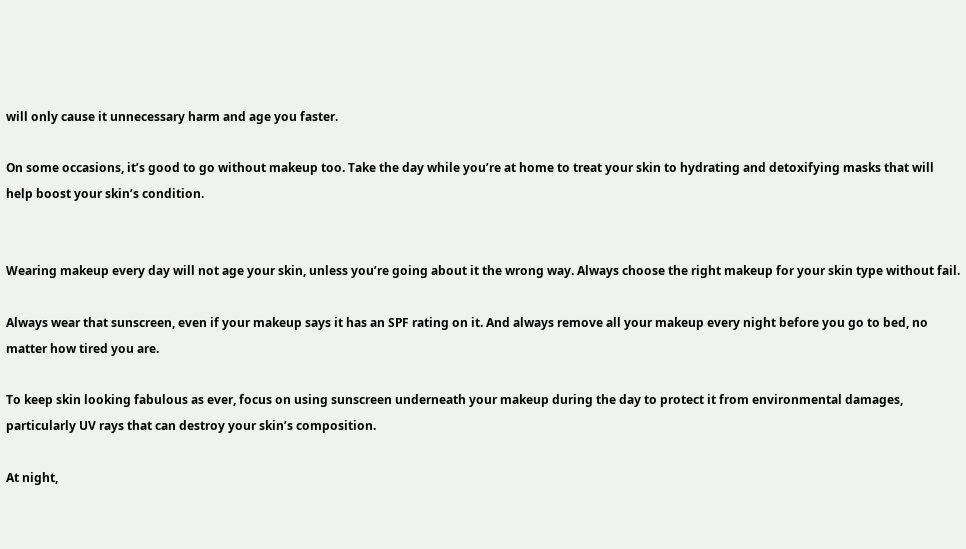will only cause it unnecessary harm and age you faster.

On some occasions, it’s good to go without makeup too. Take the day while you’re at home to treat your skin to hydrating and detoxifying masks that will help boost your skin’s condition.


Wearing makeup every day will not age your skin, unless you’re going about it the wrong way. Always choose the right makeup for your skin type without fail.

Always wear that sunscreen, even if your makeup says it has an SPF rating on it. And always remove all your makeup every night before you go to bed, no matter how tired you are.

To keep skin looking fabulous as ever, focus on using sunscreen underneath your makeup during the day to protect it from environmental damages, particularly UV rays that can destroy your skin’s composition.

At night,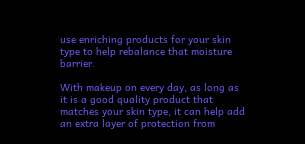use enriching products for your skin type to help rebalance that moisture barrier.

With makeup on every day, as long as it is a good quality product that matches your skin type, it can help add an extra layer of protection from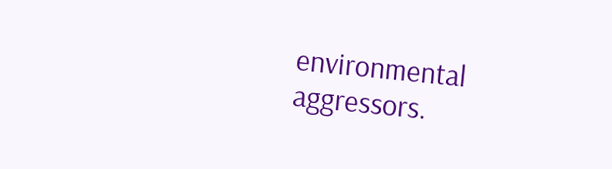environmental aggressors.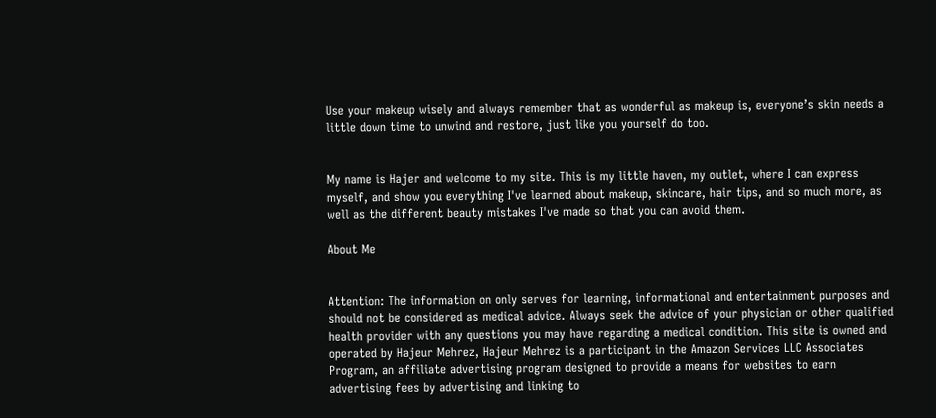Use your makeup wisely and always remember that as wonderful as makeup is, everyone’s skin needs a little down time to unwind and restore, just like you yourself do too.


My name is Hajer and welcome to my site. This is my little haven, my outlet, where I can express myself, and show you everything I've learned about makeup, skincare, hair tips, and so much more, as well as the different beauty mistakes I've made so that you can avoid them.

About Me


Attention: The information on only serves for learning, informational and entertainment purposes and should not be considered as medical advice. Always seek the advice of your physician or other qualified health provider with any questions you may have regarding a medical condition. This site is owned and operated by Hajeur Mehrez, Hajeur Mehrez is a participant in the Amazon Services LLC Associates Program, an affiliate advertising program designed to provide a means for websites to earn advertising fees by advertising and linking to